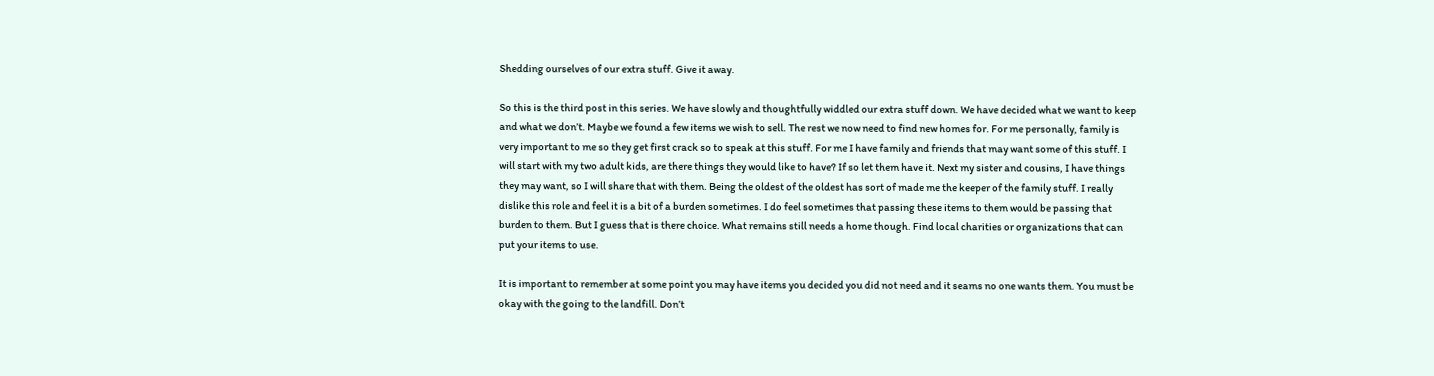Shedding ourselves of our extra stuff. Give it away.

So this is the third post in this series. We have slowly and thoughtfully widdled our extra stuff down. We have decided what we want to keep and what we don’t. Maybe we found a few items we wish to sell. The rest we now need to find new homes for. For me personally, family is very important to me so they get first crack so to speak at this stuff. For me I have family and friends that may want some of this stuff. I will start with my two adult kids, are there things they would like to have? If so let them have it. Next my sister and cousins, I have things they may want, so I will share that with them. Being the oldest of the oldest has sort of made me the keeper of the family stuff. I really dislike this role and feel it is a bit of a burden sometimes. I do feel sometimes that passing these items to them would be passing that burden to them. But I guess that is there choice. What remains still needs a home though. Find local charities or organizations that can put your items to use.

It is important to remember at some point you may have items you decided you did not need and it seams no one wants them. You must be okay with the going to the landfill. Don’t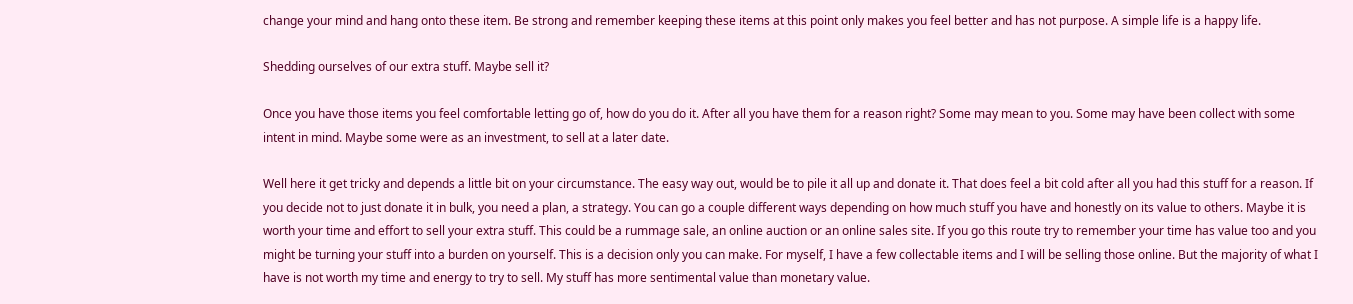change your mind and hang onto these item. Be strong and remember keeping these items at this point only makes you feel better and has not purpose. A simple life is a happy life.

Shedding ourselves of our extra stuff. Maybe sell it?

Once you have those items you feel comfortable letting go of, how do you do it. After all you have them for a reason right? Some may mean to you. Some may have been collect with some intent in mind. Maybe some were as an investment, to sell at a later date.

Well here it get tricky and depends a little bit on your circumstance. The easy way out, would be to pile it all up and donate it. That does feel a bit cold after all you had this stuff for a reason. If you decide not to just donate it in bulk, you need a plan, a strategy. You can go a couple different ways depending on how much stuff you have and honestly on its value to others. Maybe it is worth your time and effort to sell your extra stuff. This could be a rummage sale, an online auction or an online sales site. If you go this route try to remember your time has value too and you might be turning your stuff into a burden on yourself. This is a decision only you can make. For myself, I have a few collectable items and I will be selling those online. But the majority of what I have is not worth my time and energy to try to sell. My stuff has more sentimental value than monetary value.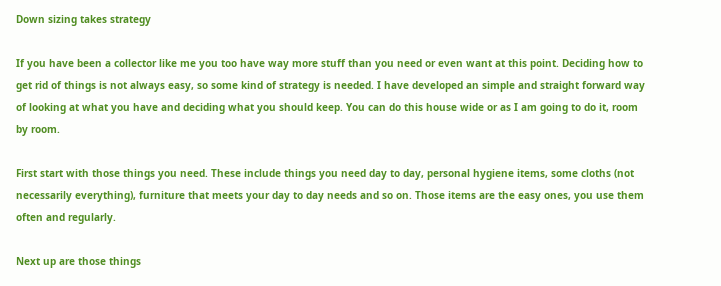Down sizing takes strategy

If you have been a collector like me you too have way more stuff than you need or even want at this point. Deciding how to get rid of things is not always easy, so some kind of strategy is needed. I have developed an simple and straight forward way of looking at what you have and deciding what you should keep. You can do this house wide or as I am going to do it, room by room.

First start with those things you need. These include things you need day to day, personal hygiene items, some cloths (not necessarily everything), furniture that meets your day to day needs and so on. Those items are the easy ones, you use them often and regularly.

Next up are those things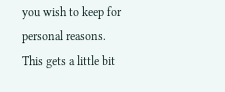you wish to keep for personal reasons. This gets a little bit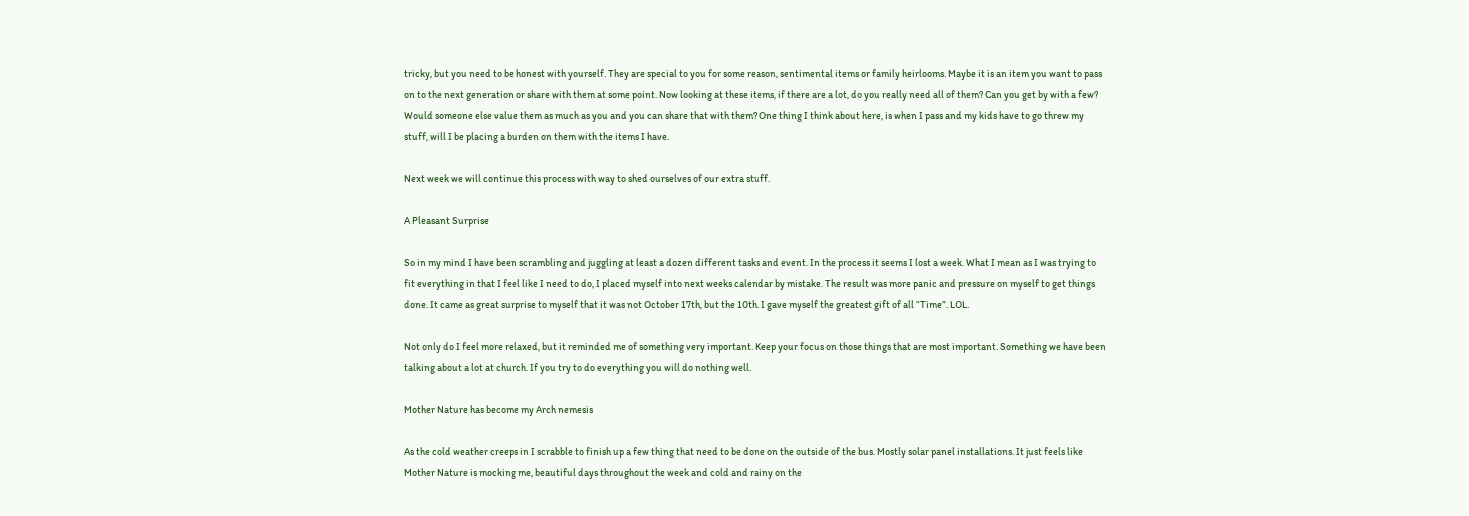tricky, but you need to be honest with yourself. They are special to you for some reason, sentimental items or family heirlooms. Maybe it is an item you want to pass on to the next generation or share with them at some point. Now looking at these items, if there are a lot, do you really need all of them? Can you get by with a few? Would someone else value them as much as you and you can share that with them? One thing I think about here, is when I pass and my kids have to go threw my stuff, will I be placing a burden on them with the items I have.

Next week we will continue this process with way to shed ourselves of our extra stuff.

A Pleasant Surprise

So in my mind I have been scrambling and juggling at least a dozen different tasks and event. In the process it seems I lost a week. What I mean as I was trying to fit everything in that I feel like I need to do, I placed myself into next weeks calendar by mistake. The result was more panic and pressure on myself to get things done. It came as great surprise to myself that it was not October 17th, but the 10th. I gave myself the greatest gift of all “Time”. LOL.

Not only do I feel more relaxed, but it reminded me of something very important. Keep your focus on those things that are most important. Something we have been talking about a lot at church. If you try to do everything you will do nothing well.

Mother Nature has become my Arch nemesis

As the cold weather creeps in I scrabble to finish up a few thing that need to be done on the outside of the bus. Mostly solar panel installations. It just feels like Mother Nature is mocking me, beautiful days throughout the week and cold and rainy on the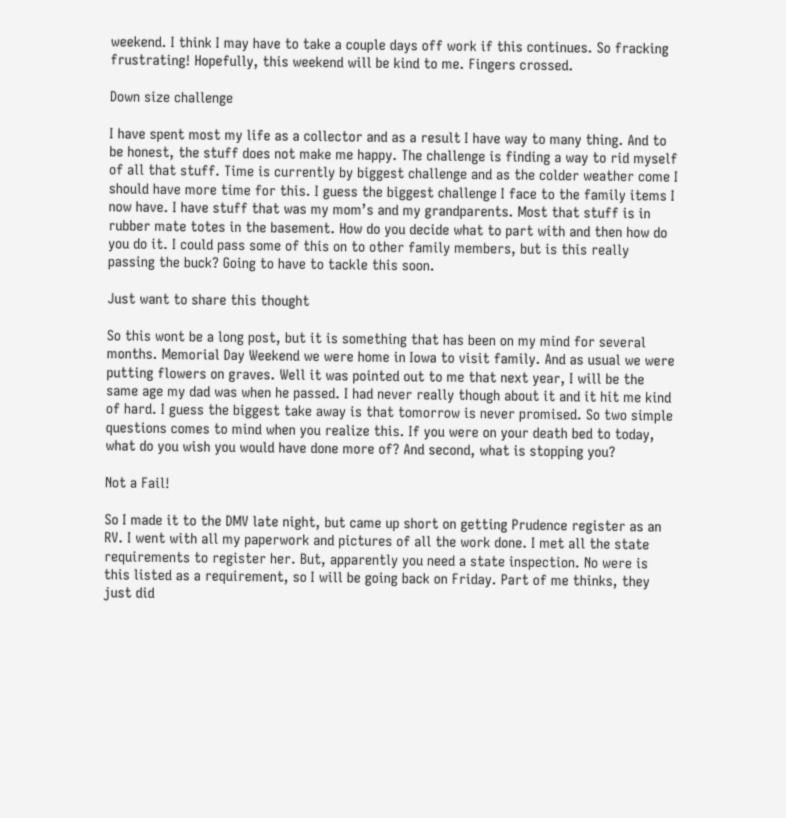weekend. I think I may have to take a couple days off work if this continues. So fracking frustrating! Hopefully, this weekend will be kind to me. Fingers crossed.

Down size challenge

I have spent most my life as a collector and as a result I have way to many thing. And to be honest, the stuff does not make me happy. The challenge is finding a way to rid myself of all that stuff. Time is currently by biggest challenge and as the colder weather come I should have more time for this. I guess the biggest challenge I face to the family items I now have. I have stuff that was my mom’s and my grandparents. Most that stuff is in rubber mate totes in the basement. How do you decide what to part with and then how do you do it. I could pass some of this on to other family members, but is this really passing the buck? Going to have to tackle this soon.

Just want to share this thought

So this wont be a long post, but it is something that has been on my mind for several months. Memorial Day Weekend we were home in Iowa to visit family. And as usual we were putting flowers on graves. Well it was pointed out to me that next year, I will be the same age my dad was when he passed. I had never really though about it and it hit me kind of hard. I guess the biggest take away is that tomorrow is never promised. So two simple questions comes to mind when you realize this. If you were on your death bed to today, what do you wish you would have done more of? And second, what is stopping you?

Not a Fail!

So I made it to the DMV late night, but came up short on getting Prudence register as an RV. I went with all my paperwork and pictures of all the work done. I met all the state requirements to register her. But, apparently you need a state inspection. No were is this listed as a requirement, so I will be going back on Friday. Part of me thinks, they just did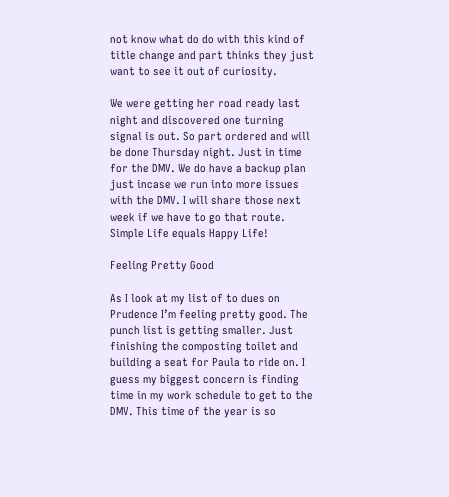not know what do do with this kind of title change and part thinks they just want to see it out of curiosity.

We were getting her road ready last night and discovered one turning signal is out. So part ordered and will be done Thursday night. Just in time for the DMV. We do have a backup plan just incase we run into more issues with the DMV. I will share those next week if we have to go that route. Simple Life equals Happy Life!

Feeling Pretty Good

As I look at my list of to dues on Prudence I’m feeling pretty good. The punch list is getting smaller. Just finishing the composting toilet and building a seat for Paula to ride on. I guess my biggest concern is finding time in my work schedule to get to the DMV. This time of the year is so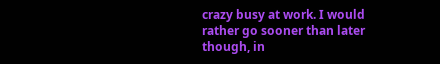crazy busy at work. I would rather go sooner than later though, in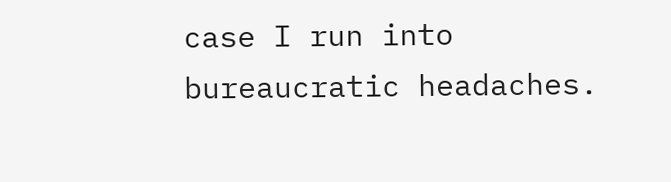case I run into bureaucratic headaches.